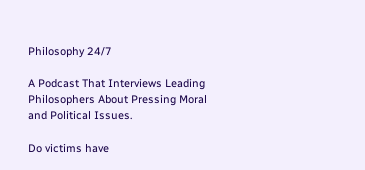Philosophy 24/7

A Podcast That Interviews Leading Philosophers About Pressing Moral and Political Issues.

Do victims have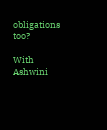obligations too?

With Ashwini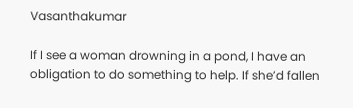Vasanthakumar

If I see a woman drowning in a pond, I have an obligation to do something to help. If she’d fallen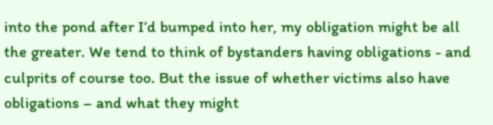into the pond after I’d bumped into her, my obligation might be all the greater. We tend to think of bystanders having obligations - and culprits of course too. But the issue of whether victims also have obligations – and what they might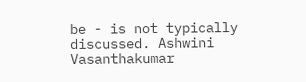be - is not typically discussed. Ashwini Vasanthakumar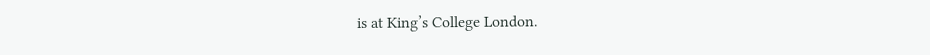is at King’s College London.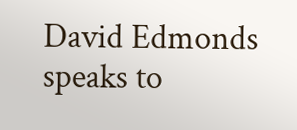David Edmonds speaks to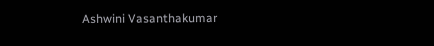Ashwini Vasanthakumar